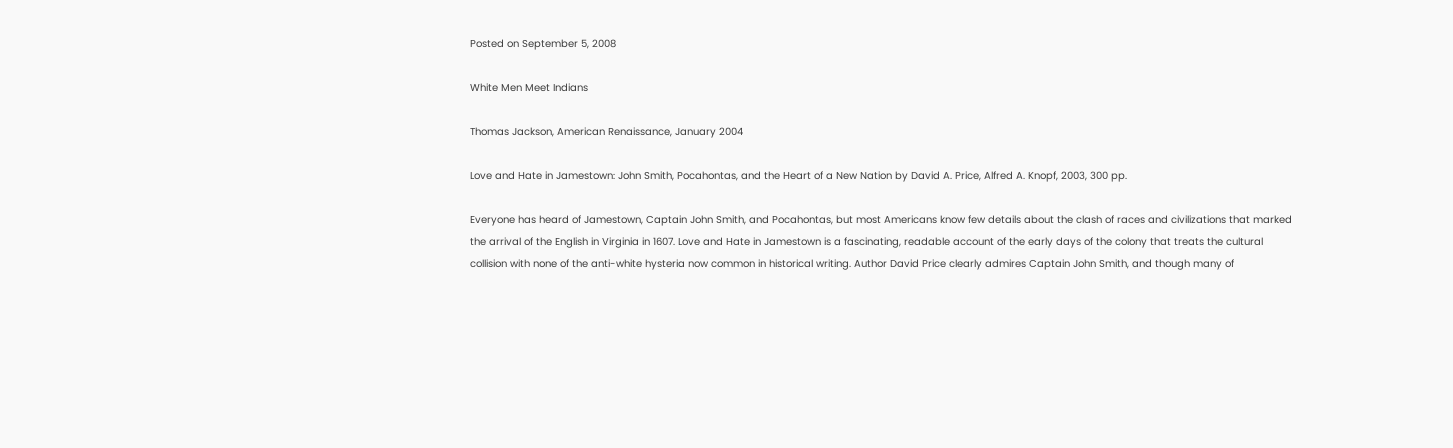Posted on September 5, 2008

White Men Meet Indians

Thomas Jackson, American Renaissance, January 2004

Love and Hate in Jamestown: John Smith, Pocahontas, and the Heart of a New Nation by David A. Price, Alfred A. Knopf, 2003, 300 pp.

Everyone has heard of Jamestown, Captain John Smith, and Pocahontas, but most Americans know few details about the clash of races and civilizations that marked the arrival of the English in Virginia in 1607. Love and Hate in Jamestown is a fascinating, readable account of the early days of the colony that treats the cultural collision with none of the anti-white hysteria now common in historical writing. Author David Price clearly admires Captain John Smith, and though many of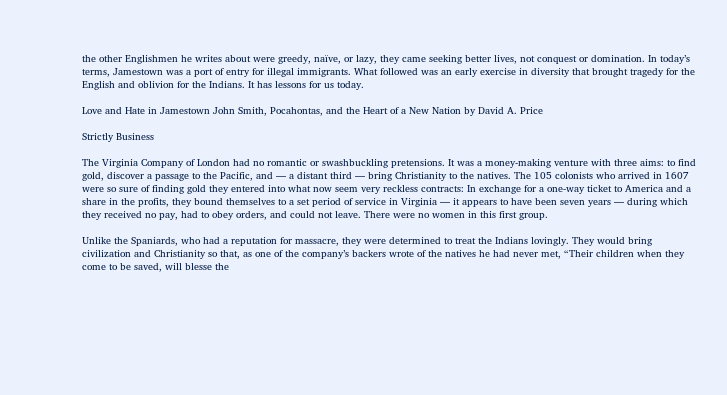the other Englishmen he writes about were greedy, naïve, or lazy, they came seeking better lives, not conquest or domination. In today’s terms, Jamestown was a port of entry for illegal immigrants. What followed was an early exercise in diversity that brought tragedy for the English and oblivion for the Indians. It has lessons for us today.

Love and Hate in Jamestown John Smith, Pocahontas, and the Heart of a New Nation by David A. Price

Strictly Business

The Virginia Company of London had no romantic or swashbuckling pretensions. It was a money-making venture with three aims: to find gold, discover a passage to the Pacific, and — a distant third — bring Christianity to the natives. The 105 colonists who arrived in 1607 were so sure of finding gold they entered into what now seem very reckless contracts: In exchange for a one-way ticket to America and a share in the profits, they bound themselves to a set period of service in Virginia — it appears to have been seven years — during which they received no pay, had to obey orders, and could not leave. There were no women in this first group.

Unlike the Spaniards, who had a reputation for massacre, they were determined to treat the Indians lovingly. They would bring civilization and Christianity so that, as one of the company’s backers wrote of the natives he had never met, “Their children when they come to be saved, will blesse the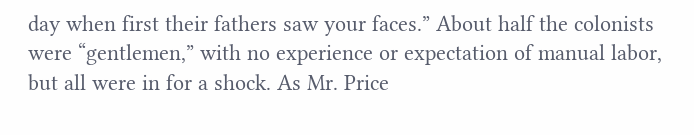day when first their fathers saw your faces.” About half the colonists were “gentlemen,” with no experience or expectation of manual labor, but all were in for a shock. As Mr. Price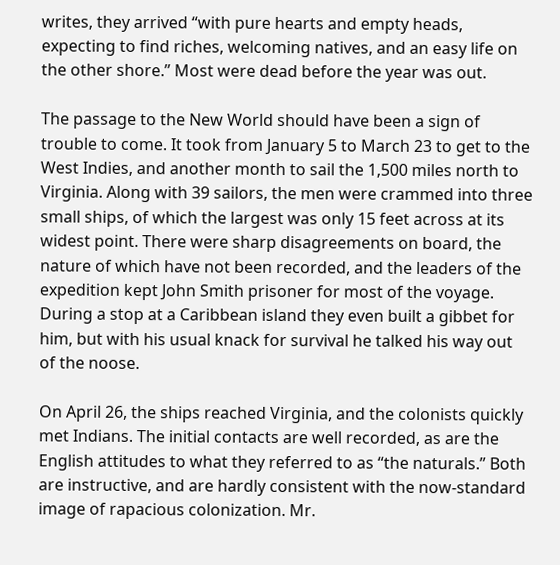writes, they arrived “with pure hearts and empty heads, expecting to find riches, welcoming natives, and an easy life on the other shore.” Most were dead before the year was out.

The passage to the New World should have been a sign of trouble to come. It took from January 5 to March 23 to get to the West Indies, and another month to sail the 1,500 miles north to Virginia. Along with 39 sailors, the men were crammed into three small ships, of which the largest was only 15 feet across at its widest point. There were sharp disagreements on board, the nature of which have not been recorded, and the leaders of the expedition kept John Smith prisoner for most of the voyage. During a stop at a Caribbean island they even built a gibbet for him, but with his usual knack for survival he talked his way out of the noose.

On April 26, the ships reached Virginia, and the colonists quickly met Indians. The initial contacts are well recorded, as are the English attitudes to what they referred to as “the naturals.” Both are instructive, and are hardly consistent with the now-standard image of rapacious colonization. Mr.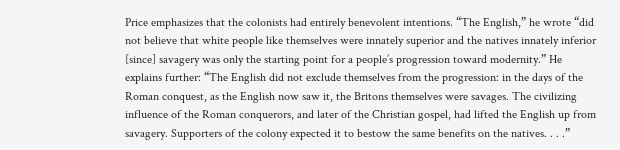Price emphasizes that the colonists had entirely benevolent intentions. “The English,” he wrote “did not believe that white people like themselves were innately superior and the natives innately inferior [since] savagery was only the starting point for a people’s progression toward modernity.” He explains further: “The English did not exclude themselves from the progression: in the days of the Roman conquest, as the English now saw it, the Britons themselves were savages. The civilizing influence of the Roman conquerors, and later of the Christian gospel, had lifted the English up from savagery. Supporters of the colony expected it to bestow the same benefits on the natives. . . .”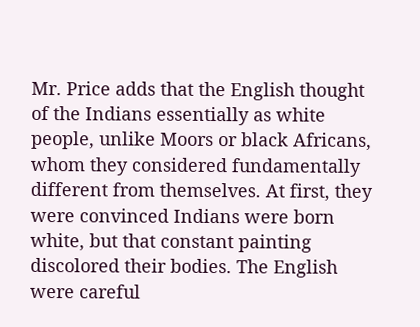Mr. Price adds that the English thought of the Indians essentially as white people, unlike Moors or black Africans, whom they considered fundamentally different from themselves. At first, they were convinced Indians were born white, but that constant painting discolored their bodies. The English were careful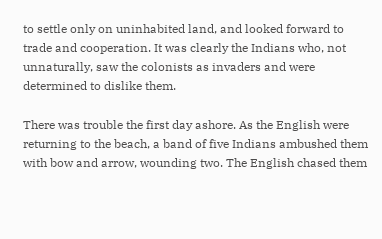to settle only on uninhabited land, and looked forward to trade and cooperation. It was clearly the Indians who, not unnaturally, saw the colonists as invaders and were determined to dislike them.

There was trouble the first day ashore. As the English were returning to the beach, a band of five Indians ambushed them with bow and arrow, wounding two. The English chased them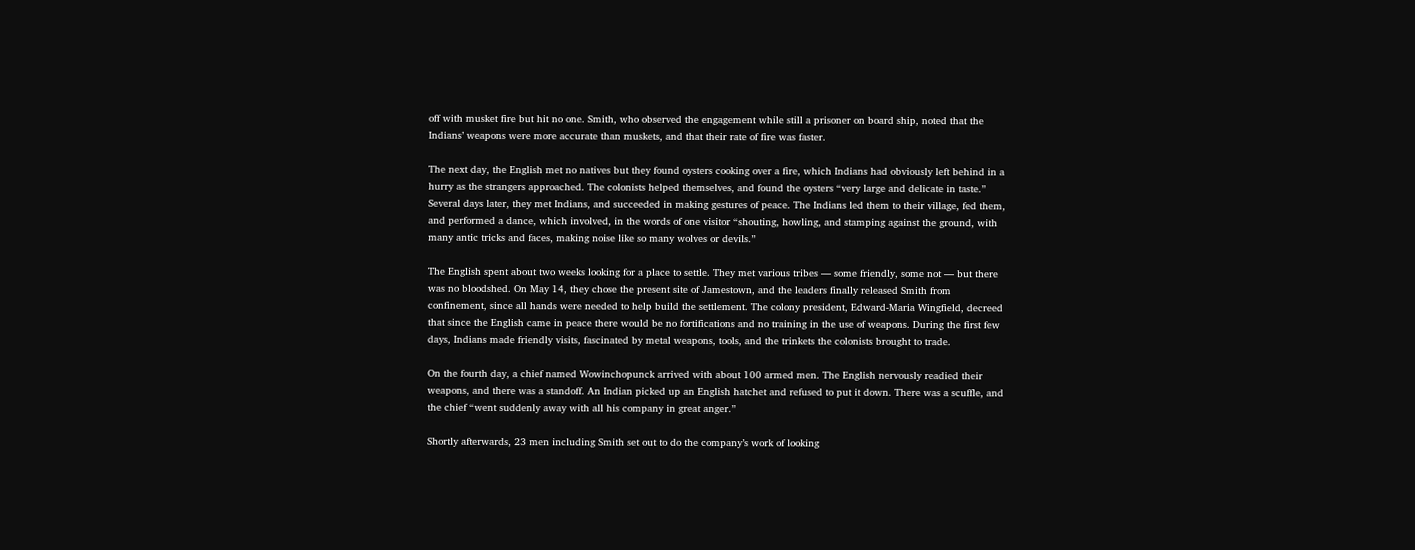off with musket fire but hit no one. Smith, who observed the engagement while still a prisoner on board ship, noted that the Indians’ weapons were more accurate than muskets, and that their rate of fire was faster.

The next day, the English met no natives but they found oysters cooking over a fire, which Indians had obviously left behind in a hurry as the strangers approached. The colonists helped themselves, and found the oysters “very large and delicate in taste.” Several days later, they met Indians, and succeeded in making gestures of peace. The Indians led them to their village, fed them, and performed a dance, which involved, in the words of one visitor “shouting, howling, and stamping against the ground, with many antic tricks and faces, making noise like so many wolves or devils.”

The English spent about two weeks looking for a place to settle. They met various tribes — some friendly, some not — but there was no bloodshed. On May 14, they chose the present site of Jamestown, and the leaders finally released Smith from confinement, since all hands were needed to help build the settlement. The colony president, Edward-Maria Wingfield, decreed that since the English came in peace there would be no fortifications and no training in the use of weapons. During the first few days, Indians made friendly visits, fascinated by metal weapons, tools, and the trinkets the colonists brought to trade.

On the fourth day, a chief named Wowinchopunck arrived with about 100 armed men. The English nervously readied their weapons, and there was a standoff. An Indian picked up an English hatchet and refused to put it down. There was a scuffle, and the chief “went suddenly away with all his company in great anger.”

Shortly afterwards, 23 men including Smith set out to do the company’s work of looking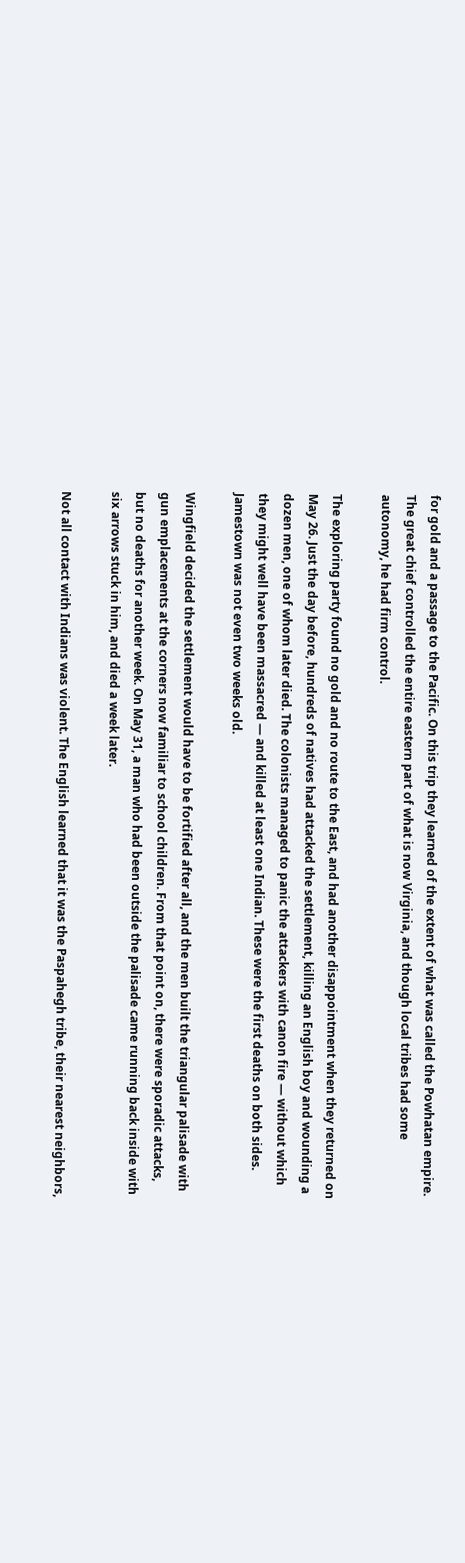for gold and a passage to the Pacific. On this trip they learned of the extent of what was called the Powhatan empire. The great chief controlled the entire eastern part of what is now Virginia, and though local tribes had some autonomy, he had firm control.

The exploring party found no gold and no route to the East, and had another disappointment when they returned on May 26. Just the day before, hundreds of natives had attacked the settlement, killing an English boy and wounding a dozen men, one of whom later died. The colonists managed to panic the attackers with canon fire — without which they might well have been massacred — and killed at least one Indian. These were the first deaths on both sides. Jamestown was not even two weeks old.

Wingfield decided the settlement would have to be fortified after all, and the men built the triangular palisade with gun emplacements at the corners now familiar to school children. From that point on, there were sporadic attacks, but no deaths for another week. On May 31, a man who had been outside the palisade came running back inside with six arrows stuck in him, and died a week later.

Not all contact with Indians was violent. The English learned that it was the Paspahegh tribe, their nearest neighbors,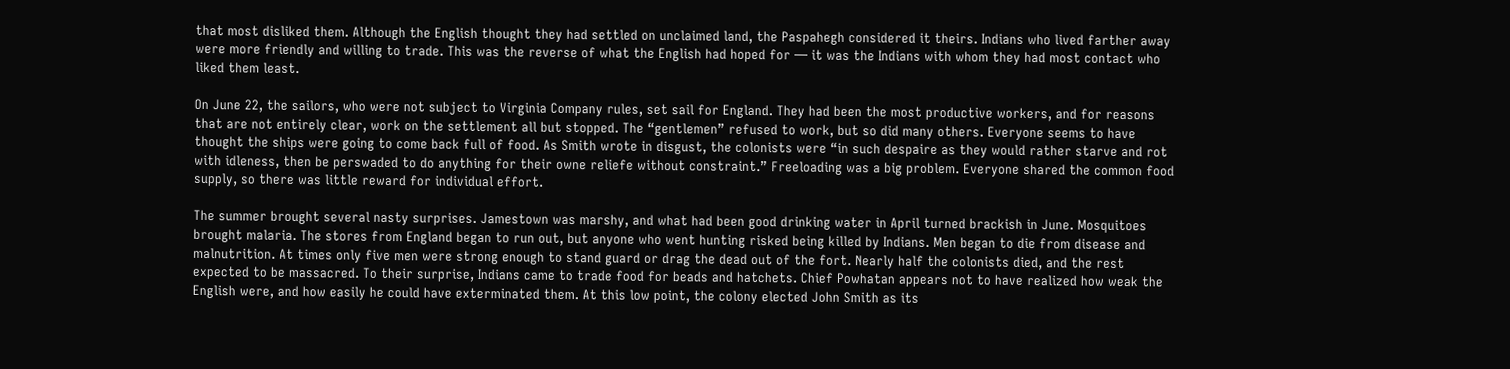that most disliked them. Although the English thought they had settled on unclaimed land, the Paspahegh considered it theirs. Indians who lived farther away were more friendly and willing to trade. This was the reverse of what the English had hoped for — it was the Indians with whom they had most contact who liked them least.

On June 22, the sailors, who were not subject to Virginia Company rules, set sail for England. They had been the most productive workers, and for reasons that are not entirely clear, work on the settlement all but stopped. The “gentlemen” refused to work, but so did many others. Everyone seems to have thought the ships were going to come back full of food. As Smith wrote in disgust, the colonists were “in such despaire as they would rather starve and rot with idleness, then be perswaded to do anything for their owne reliefe without constraint.” Freeloading was a big problem. Everyone shared the common food supply, so there was little reward for individual effort.

The summer brought several nasty surprises. Jamestown was marshy, and what had been good drinking water in April turned brackish in June. Mosquitoes brought malaria. The stores from England began to run out, but anyone who went hunting risked being killed by Indians. Men began to die from disease and malnutrition. At times only five men were strong enough to stand guard or drag the dead out of the fort. Nearly half the colonists died, and the rest expected to be massacred. To their surprise, Indians came to trade food for beads and hatchets. Chief Powhatan appears not to have realized how weak the English were, and how easily he could have exterminated them. At this low point, the colony elected John Smith as its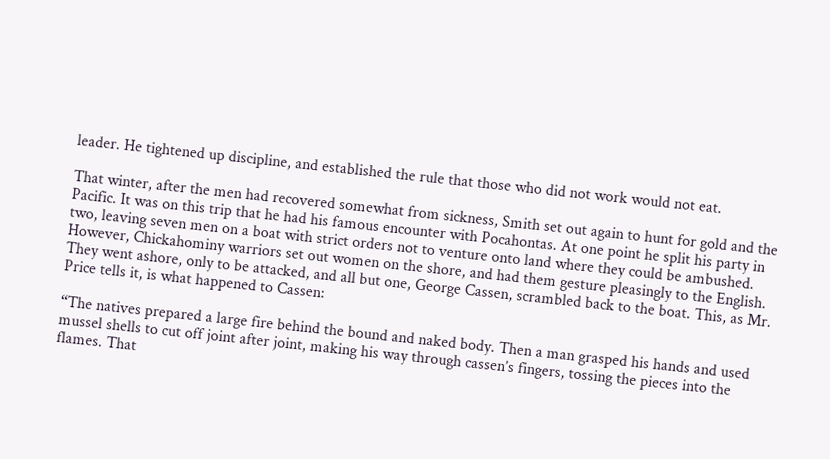leader. He tightened up discipline, and established the rule that those who did not work would not eat.

That winter, after the men had recovered somewhat from sickness, Smith set out again to hunt for gold and the Pacific. It was on this trip that he had his famous encounter with Pocahontas. At one point he split his party in two, leaving seven men on a boat with strict orders not to venture onto land where they could be ambushed. However, Chickahominy warriors set out women on the shore, and had them gesture pleasingly to the English. They went ashore, only to be attacked, and all but one, George Cassen, scrambled back to the boat. This, as Mr. Price tells it, is what happened to Cassen:

“The natives prepared a large fire behind the bound and naked body. Then a man grasped his hands and used mussel shells to cut off joint after joint, making his way through cassen’s fingers, tossing the pieces into the flames. That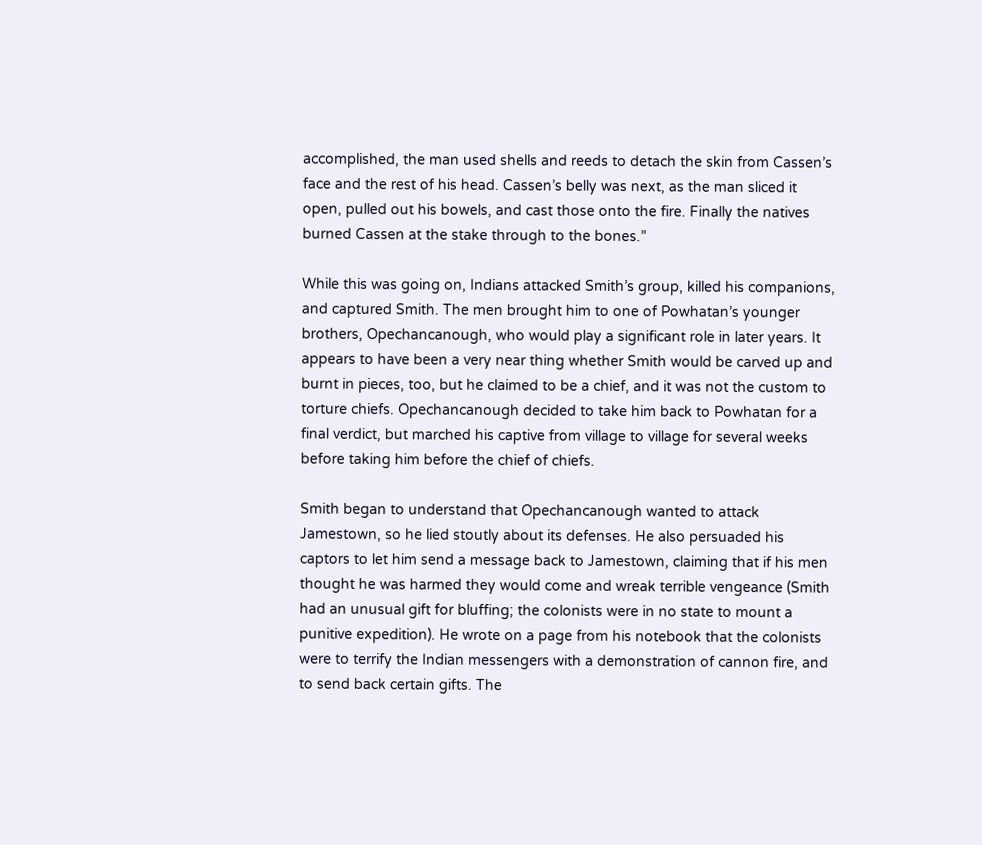accomplished, the man used shells and reeds to detach the skin from Cassen’s face and the rest of his head. Cassen’s belly was next, as the man sliced it open, pulled out his bowels, and cast those onto the fire. Finally the natives burned Cassen at the stake through to the bones.”

While this was going on, Indians attacked Smith’s group, killed his companions, and captured Smith. The men brought him to one of Powhatan’s younger brothers, Opechancanough, who would play a significant role in later years. It appears to have been a very near thing whether Smith would be carved up and burnt in pieces, too, but he claimed to be a chief, and it was not the custom to torture chiefs. Opechancanough decided to take him back to Powhatan for a final verdict, but marched his captive from village to village for several weeks before taking him before the chief of chiefs.

Smith began to understand that Opechancanough wanted to attack Jamestown, so he lied stoutly about its defenses. He also persuaded his captors to let him send a message back to Jamestown, claiming that if his men thought he was harmed they would come and wreak terrible vengeance (Smith had an unusual gift for bluffing; the colonists were in no state to mount a punitive expedition). He wrote on a page from his notebook that the colonists were to terrify the Indian messengers with a demonstration of cannon fire, and to send back certain gifts. The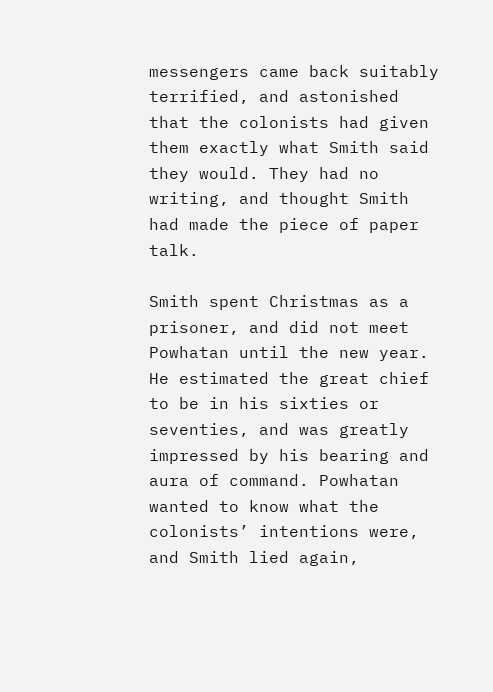messengers came back suitably terrified, and astonished that the colonists had given them exactly what Smith said they would. They had no writing, and thought Smith had made the piece of paper talk.

Smith spent Christmas as a prisoner, and did not meet Powhatan until the new year. He estimated the great chief to be in his sixties or seventies, and was greatly impressed by his bearing and aura of command. Powhatan wanted to know what the colonists’ intentions were, and Smith lied again,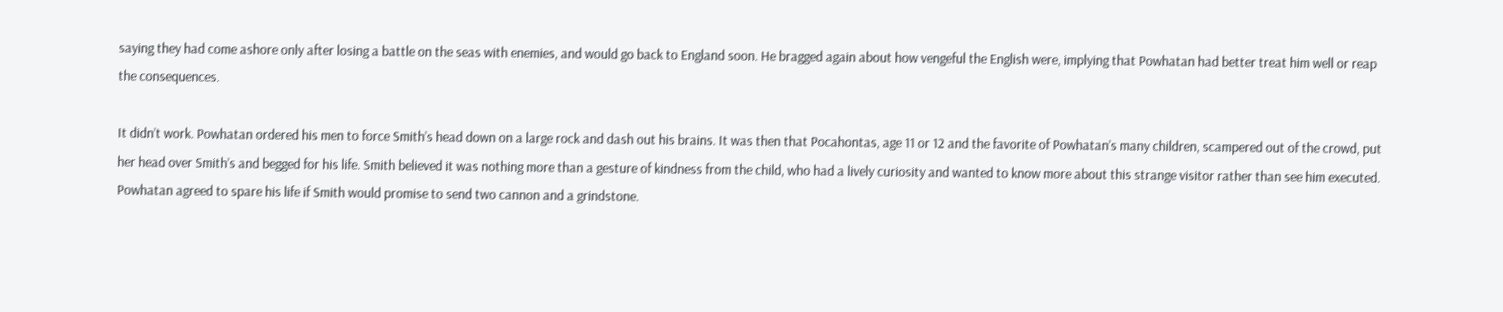saying they had come ashore only after losing a battle on the seas with enemies, and would go back to England soon. He bragged again about how vengeful the English were, implying that Powhatan had better treat him well or reap the consequences.

It didn’t work. Powhatan ordered his men to force Smith’s head down on a large rock and dash out his brains. It was then that Pocahontas, age 11 or 12 and the favorite of Powhatan’s many children, scampered out of the crowd, put her head over Smith’s and begged for his life. Smith believed it was nothing more than a gesture of kindness from the child, who had a lively curiosity and wanted to know more about this strange visitor rather than see him executed. Powhatan agreed to spare his life if Smith would promise to send two cannon and a grindstone.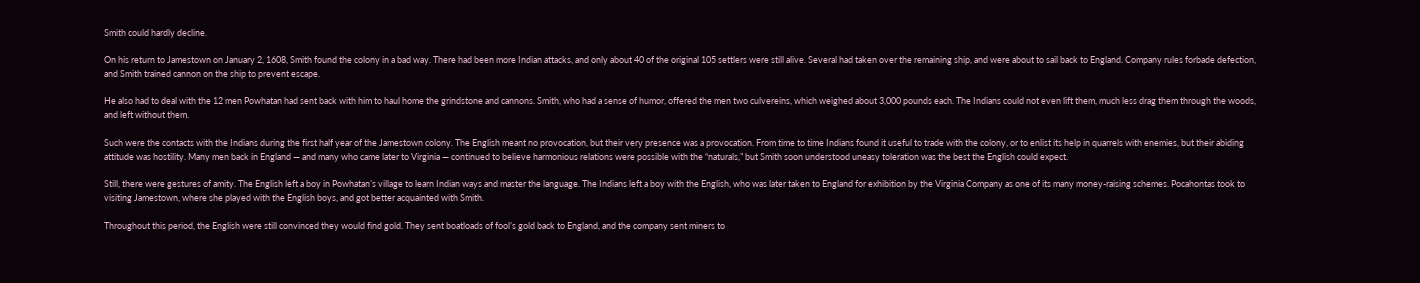Smith could hardly decline.

On his return to Jamestown on January 2, 1608, Smith found the colony in a bad way. There had been more Indian attacks, and only about 40 of the original 105 settlers were still alive. Several had taken over the remaining ship, and were about to sail back to England. Company rules forbade defection, and Smith trained cannon on the ship to prevent escape.

He also had to deal with the 12 men Powhatan had sent back with him to haul home the grindstone and cannons. Smith, who had a sense of humor, offered the men two culvereins, which weighed about 3,000 pounds each. The Indians could not even lift them, much less drag them through the woods, and left without them.

Such were the contacts with the Indians during the first half year of the Jamestown colony. The English meant no provocation, but their very presence was a provocation. From time to time Indians found it useful to trade with the colony, or to enlist its help in quarrels with enemies, but their abiding attitude was hostility. Many men back in England — and many who came later to Virginia — continued to believe harmonious relations were possible with the “naturals,” but Smith soon understood uneasy toleration was the best the English could expect.

Still, there were gestures of amity. The English left a boy in Powhatan’s village to learn Indian ways and master the language. The Indians left a boy with the English, who was later taken to England for exhibition by the Virginia Company as one of its many money-raising schemes. Pocahontas took to visiting Jamestown, where she played with the English boys, and got better acquainted with Smith.

Throughout this period, the English were still convinced they would find gold. They sent boatloads of fool’s gold back to England, and the company sent miners to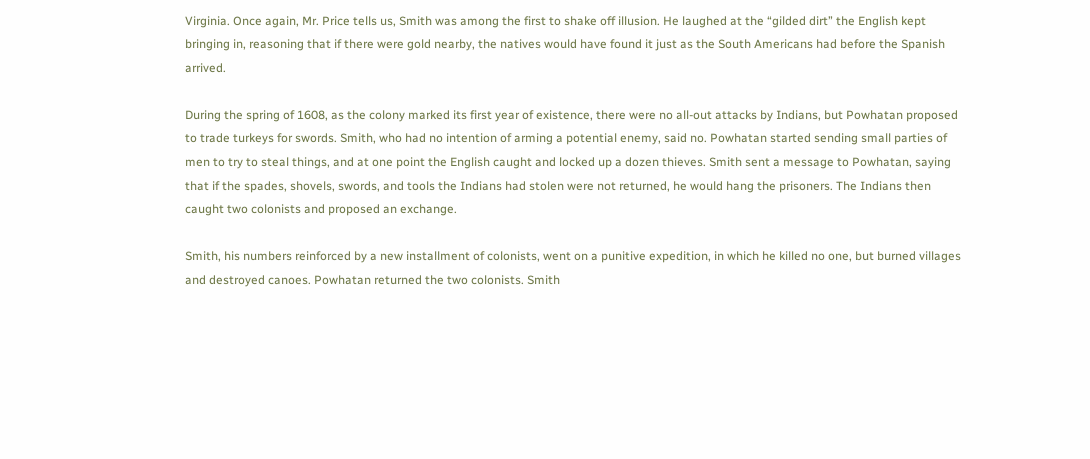Virginia. Once again, Mr. Price tells us, Smith was among the first to shake off illusion. He laughed at the “gilded dirt” the English kept bringing in, reasoning that if there were gold nearby, the natives would have found it just as the South Americans had before the Spanish arrived.

During the spring of 1608, as the colony marked its first year of existence, there were no all-out attacks by Indians, but Powhatan proposed to trade turkeys for swords. Smith, who had no intention of arming a potential enemy, said no. Powhatan started sending small parties of men to try to steal things, and at one point the English caught and locked up a dozen thieves. Smith sent a message to Powhatan, saying that if the spades, shovels, swords, and tools the Indians had stolen were not returned, he would hang the prisoners. The Indians then caught two colonists and proposed an exchange.

Smith, his numbers reinforced by a new installment of colonists, went on a punitive expedition, in which he killed no one, but burned villages and destroyed canoes. Powhatan returned the two colonists. Smith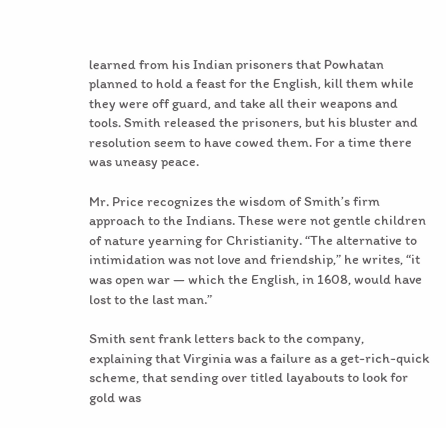learned from his Indian prisoners that Powhatan planned to hold a feast for the English, kill them while they were off guard, and take all their weapons and tools. Smith released the prisoners, but his bluster and resolution seem to have cowed them. For a time there was uneasy peace.

Mr. Price recognizes the wisdom of Smith’s firm approach to the Indians. These were not gentle children of nature yearning for Christianity. “The alternative to intimidation was not love and friendship,” he writes, “it was open war — which the English, in 1608, would have lost to the last man.”

Smith sent frank letters back to the company, explaining that Virginia was a failure as a get-rich-quick scheme, that sending over titled layabouts to look for gold was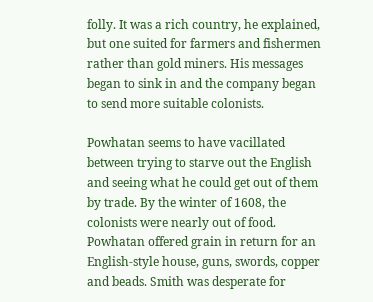folly. It was a rich country, he explained, but one suited for farmers and fishermen rather than gold miners. His messages began to sink in and the company began to send more suitable colonists.

Powhatan seems to have vacillated between trying to starve out the English and seeing what he could get out of them by trade. By the winter of 1608, the colonists were nearly out of food. Powhatan offered grain in return for an English-style house, guns, swords, copper and beads. Smith was desperate for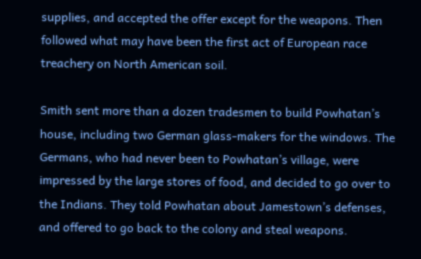supplies, and accepted the offer except for the weapons. Then followed what may have been the first act of European race treachery on North American soil.

Smith sent more than a dozen tradesmen to build Powhatan’s house, including two German glass-makers for the windows. The Germans, who had never been to Powhatan’s village, were impressed by the large stores of food, and decided to go over to the Indians. They told Powhatan about Jamestown’s defenses, and offered to go back to the colony and steal weapons.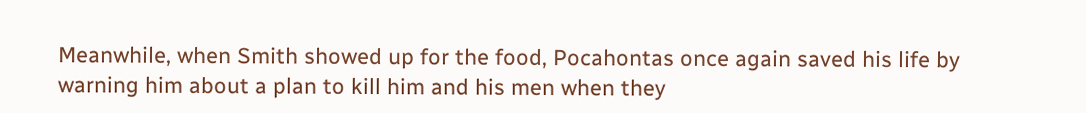Meanwhile, when Smith showed up for the food, Pocahontas once again saved his life by warning him about a plan to kill him and his men when they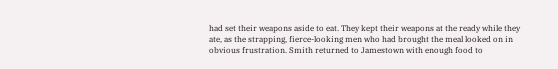had set their weapons aside to eat. They kept their weapons at the ready while they ate, as the strapping, fierce-looking men who had brought the meal looked on in obvious frustration. Smith returned to Jamestown with enough food to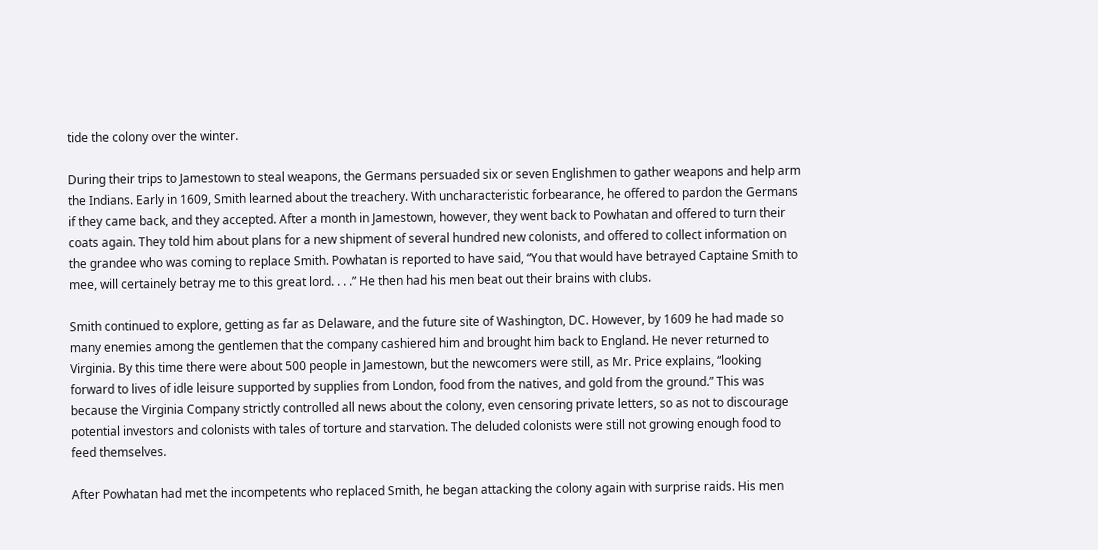tide the colony over the winter.

During their trips to Jamestown to steal weapons, the Germans persuaded six or seven Englishmen to gather weapons and help arm the Indians. Early in 1609, Smith learned about the treachery. With uncharacteristic forbearance, he offered to pardon the Germans if they came back, and they accepted. After a month in Jamestown, however, they went back to Powhatan and offered to turn their coats again. They told him about plans for a new shipment of several hundred new colonists, and offered to collect information on the grandee who was coming to replace Smith. Powhatan is reported to have said, “You that would have betrayed Captaine Smith to mee, will certainely betray me to this great lord. . . .” He then had his men beat out their brains with clubs.

Smith continued to explore, getting as far as Delaware, and the future site of Washington, DC. However, by 1609 he had made so many enemies among the gentlemen that the company cashiered him and brought him back to England. He never returned to Virginia. By this time there were about 500 people in Jamestown, but the newcomers were still, as Mr. Price explains, “looking forward to lives of idle leisure supported by supplies from London, food from the natives, and gold from the ground.” This was because the Virginia Company strictly controlled all news about the colony, even censoring private letters, so as not to discourage potential investors and colonists with tales of torture and starvation. The deluded colonists were still not growing enough food to feed themselves.

After Powhatan had met the incompetents who replaced Smith, he began attacking the colony again with surprise raids. His men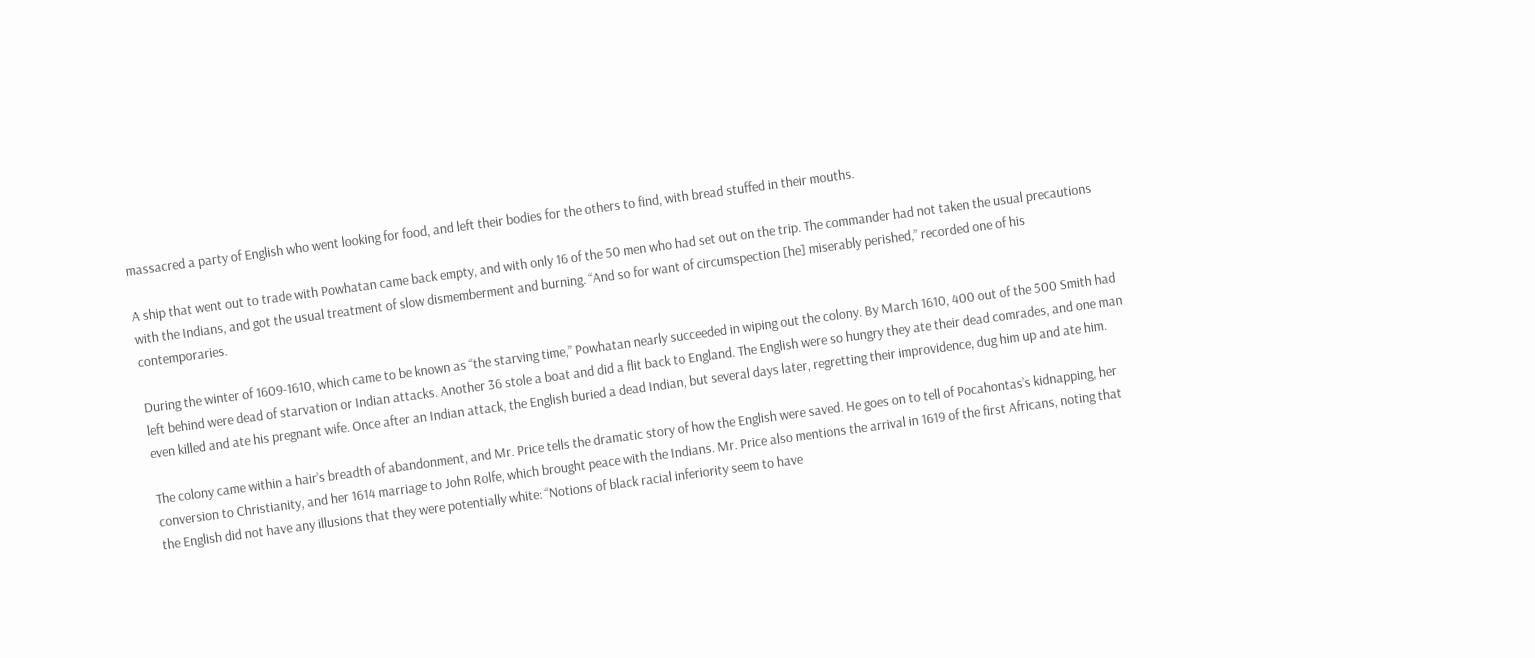massacred a party of English who went looking for food, and left their bodies for the others to find, with bread stuffed in their mouths.

A ship that went out to trade with Powhatan came back empty, and with only 16 of the 50 men who had set out on the trip. The commander had not taken the usual precautions with the Indians, and got the usual treatment of slow dismemberment and burning. “And so for want of circumspection [he] miserably perished,” recorded one of his contemporaries.

During the winter of 1609-1610, which came to be known as “the starving time,” Powhatan nearly succeeded in wiping out the colony. By March 1610, 400 out of the 500 Smith had left behind were dead of starvation or Indian attacks. Another 36 stole a boat and did a flit back to England. The English were so hungry they ate their dead comrades, and one man even killed and ate his pregnant wife. Once after an Indian attack, the English buried a dead Indian, but several days later, regretting their improvidence, dug him up and ate him.

The colony came within a hair’s breadth of abandonment, and Mr. Price tells the dramatic story of how the English were saved. He goes on to tell of Pocahontas’s kidnapping, her conversion to Christianity, and her 1614 marriage to John Rolfe, which brought peace with the Indians. Mr. Price also mentions the arrival in 1619 of the first Africans, noting that the English did not have any illusions that they were potentially white: “Notions of black racial inferiority seem to have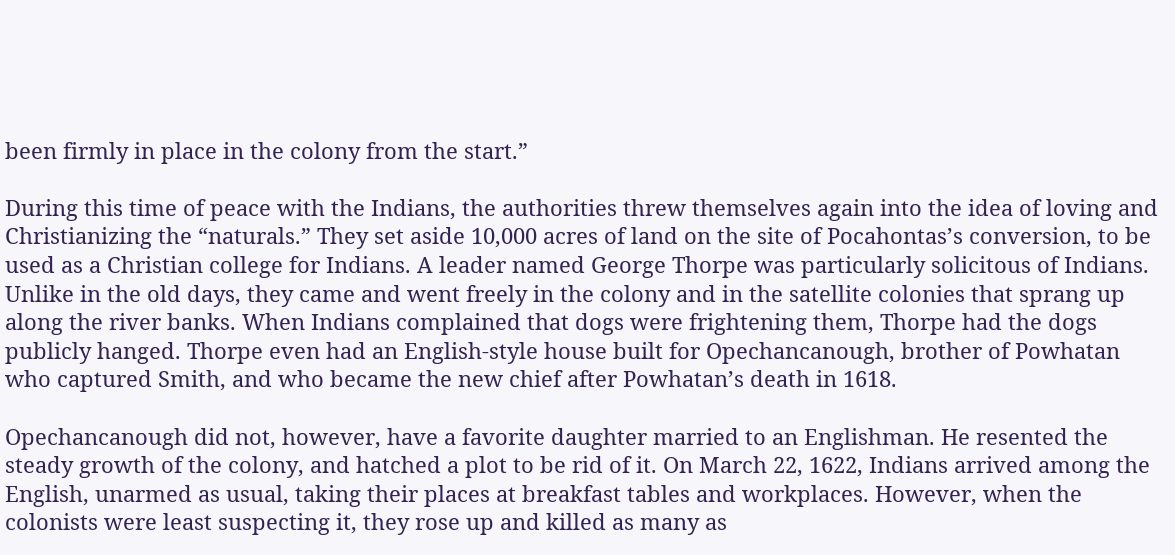been firmly in place in the colony from the start.”

During this time of peace with the Indians, the authorities threw themselves again into the idea of loving and Christianizing the “naturals.” They set aside 10,000 acres of land on the site of Pocahontas’s conversion, to be used as a Christian college for Indians. A leader named George Thorpe was particularly solicitous of Indians. Unlike in the old days, they came and went freely in the colony and in the satellite colonies that sprang up along the river banks. When Indians complained that dogs were frightening them, Thorpe had the dogs publicly hanged. Thorpe even had an English-style house built for Opechancanough, brother of Powhatan who captured Smith, and who became the new chief after Powhatan’s death in 1618.

Opechancanough did not, however, have a favorite daughter married to an Englishman. He resented the steady growth of the colony, and hatched a plot to be rid of it. On March 22, 1622, Indians arrived among the English, unarmed as usual, taking their places at breakfast tables and workplaces. However, when the colonists were least suspecting it, they rose up and killed as many as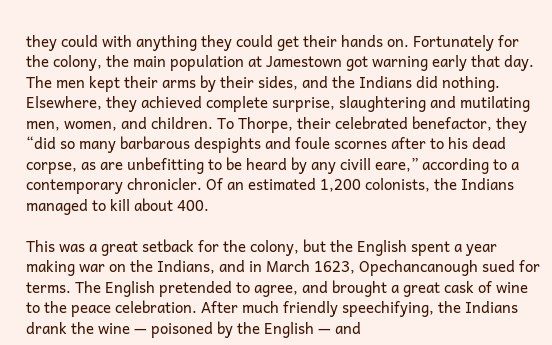they could with anything they could get their hands on. Fortunately for the colony, the main population at Jamestown got warning early that day. The men kept their arms by their sides, and the Indians did nothing. Elsewhere, they achieved complete surprise, slaughtering and mutilating men, women, and children. To Thorpe, their celebrated benefactor, they “did so many barbarous despights and foule scornes after to his dead corpse, as are unbefitting to be heard by any civill eare,” according to a contemporary chronicler. Of an estimated 1,200 colonists, the Indians managed to kill about 400.

This was a great setback for the colony, but the English spent a year making war on the Indians, and in March 1623, Opechancanough sued for terms. The English pretended to agree, and brought a great cask of wine to the peace celebration. After much friendly speechifying, the Indians drank the wine — poisoned by the English — and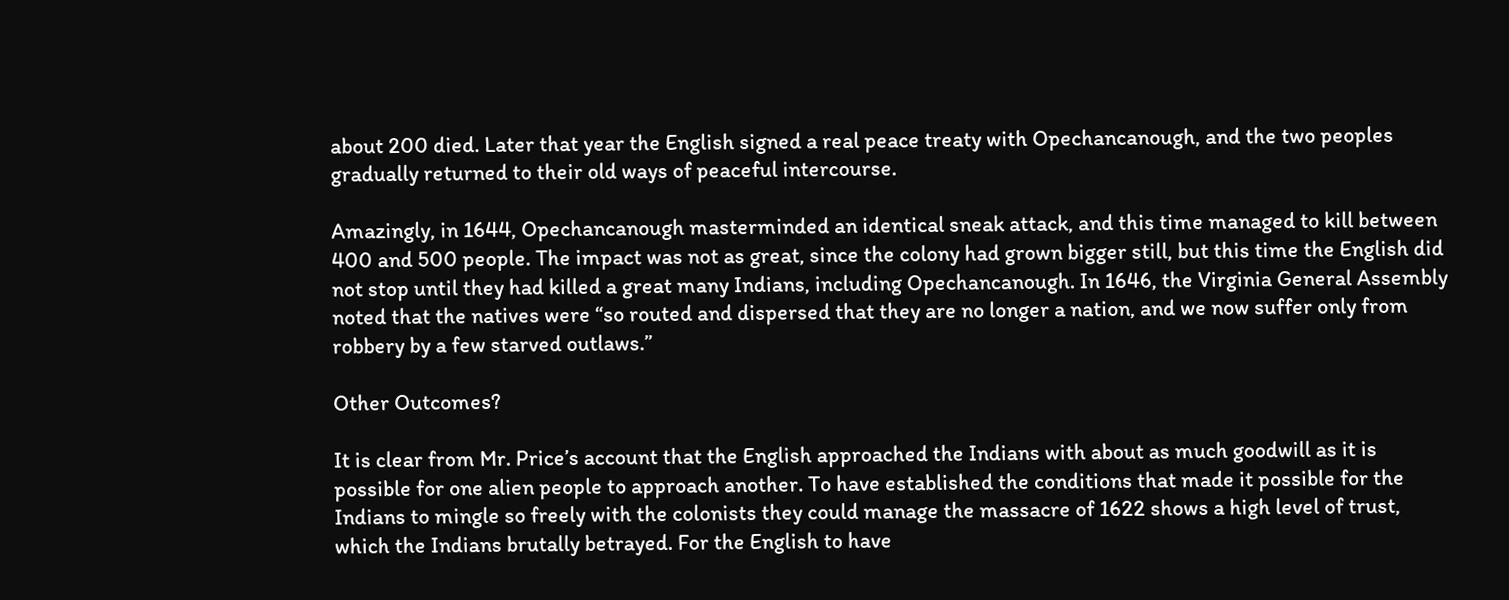about 200 died. Later that year the English signed a real peace treaty with Opechancanough, and the two peoples gradually returned to their old ways of peaceful intercourse.

Amazingly, in 1644, Opechancanough masterminded an identical sneak attack, and this time managed to kill between 400 and 500 people. The impact was not as great, since the colony had grown bigger still, but this time the English did not stop until they had killed a great many Indians, including Opechancanough. In 1646, the Virginia General Assembly noted that the natives were “so routed and dispersed that they are no longer a nation, and we now suffer only from robbery by a few starved outlaws.”

Other Outcomes?

It is clear from Mr. Price’s account that the English approached the Indians with about as much goodwill as it is possible for one alien people to approach another. To have established the conditions that made it possible for the Indians to mingle so freely with the colonists they could manage the massacre of 1622 shows a high level of trust, which the Indians brutally betrayed. For the English to have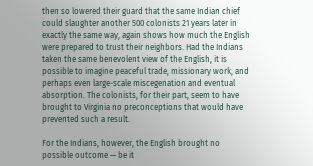then so lowered their guard that the same Indian chief could slaughter another 500 colonists 21 years later in exactly the same way, again shows how much the English were prepared to trust their neighbors. Had the Indians taken the same benevolent view of the English, it is possible to imagine peaceful trade, missionary work, and perhaps even large-scale miscegenation and eventual absorption. The colonists, for their part, seem to have brought to Virginia no preconceptions that would have prevented such a result.

For the Indians, however, the English brought no possible outcome — be it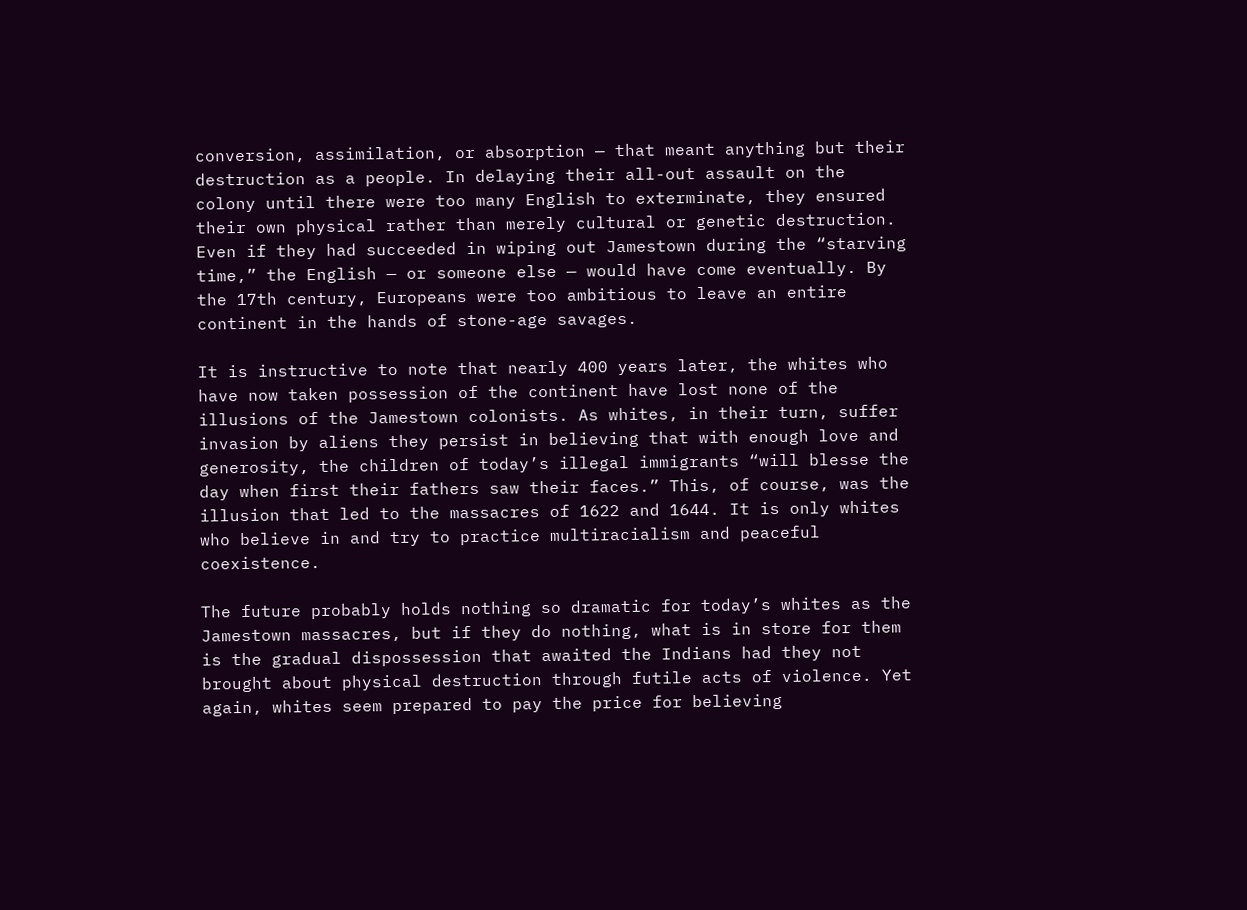conversion, assimilation, or absorption — that meant anything but their destruction as a people. In delaying their all-out assault on the colony until there were too many English to exterminate, they ensured their own physical rather than merely cultural or genetic destruction. Even if they had succeeded in wiping out Jamestown during the “starving time,” the English — or someone else — would have come eventually. By the 17th century, Europeans were too ambitious to leave an entire continent in the hands of stone-age savages.

It is instructive to note that nearly 400 years later, the whites who have now taken possession of the continent have lost none of the illusions of the Jamestown colonists. As whites, in their turn, suffer invasion by aliens they persist in believing that with enough love and generosity, the children of today’s illegal immigrants “will blesse the day when first their fathers saw their faces.” This, of course, was the illusion that led to the massacres of 1622 and 1644. It is only whites who believe in and try to practice multiracialism and peaceful coexistence.

The future probably holds nothing so dramatic for today’s whites as the Jamestown massacres, but if they do nothing, what is in store for them is the gradual dispossession that awaited the Indians had they not brought about physical destruction through futile acts of violence. Yet again, whites seem prepared to pay the price for believing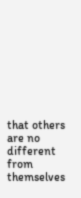that others are no different from themselves